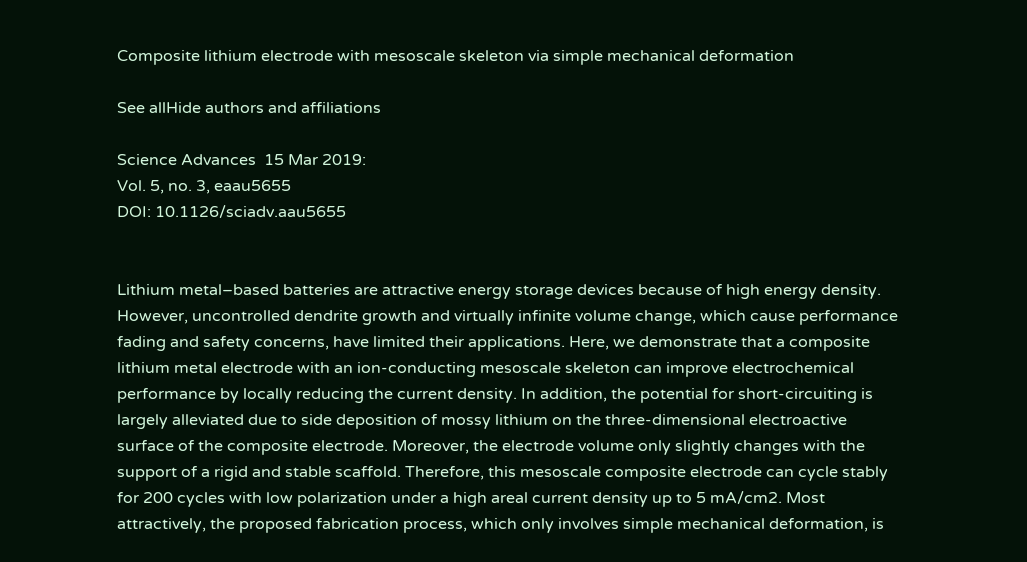Composite lithium electrode with mesoscale skeleton via simple mechanical deformation

See allHide authors and affiliations

Science Advances  15 Mar 2019:
Vol. 5, no. 3, eaau5655
DOI: 10.1126/sciadv.aau5655


Lithium metal–based batteries are attractive energy storage devices because of high energy density. However, uncontrolled dendrite growth and virtually infinite volume change, which cause performance fading and safety concerns, have limited their applications. Here, we demonstrate that a composite lithium metal electrode with an ion-conducting mesoscale skeleton can improve electrochemical performance by locally reducing the current density. In addition, the potential for short-circuiting is largely alleviated due to side deposition of mossy lithium on the three-dimensional electroactive surface of the composite electrode. Moreover, the electrode volume only slightly changes with the support of a rigid and stable scaffold. Therefore, this mesoscale composite electrode can cycle stably for 200 cycles with low polarization under a high areal current density up to 5 mA/cm2. Most attractively, the proposed fabrication process, which only involves simple mechanical deformation, is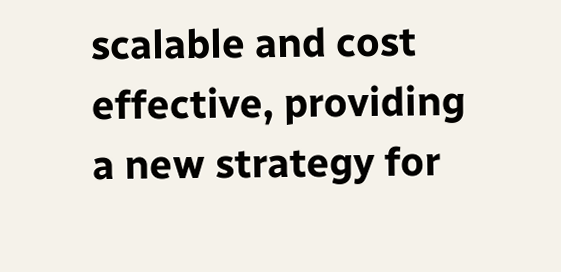scalable and cost effective, providing a new strategy for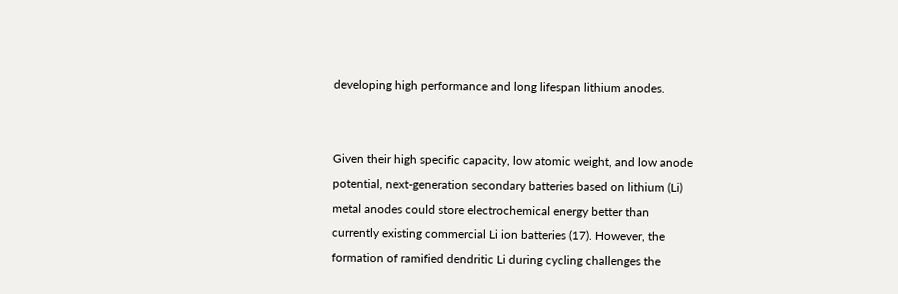developing high performance and long lifespan lithium anodes.


Given their high specific capacity, low atomic weight, and low anode potential, next-generation secondary batteries based on lithium (Li) metal anodes could store electrochemical energy better than currently existing commercial Li ion batteries (17). However, the formation of ramified dendritic Li during cycling challenges the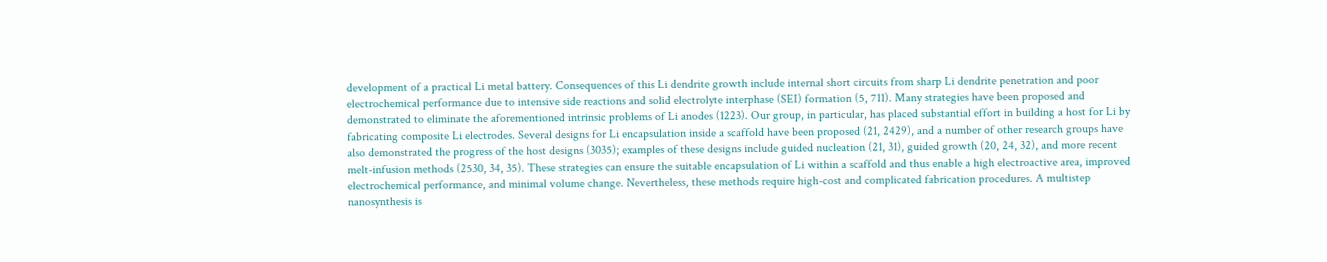development of a practical Li metal battery. Consequences of this Li dendrite growth include internal short circuits from sharp Li dendrite penetration and poor electrochemical performance due to intensive side reactions and solid electrolyte interphase (SEI) formation (5, 711). Many strategies have been proposed and demonstrated to eliminate the aforementioned intrinsic problems of Li anodes (1223). Our group, in particular, has placed substantial effort in building a host for Li by fabricating composite Li electrodes. Several designs for Li encapsulation inside a scaffold have been proposed (21, 2429), and a number of other research groups have also demonstrated the progress of the host designs (3035); examples of these designs include guided nucleation (21, 31), guided growth (20, 24, 32), and more recent melt-infusion methods (2530, 34, 35). These strategies can ensure the suitable encapsulation of Li within a scaffold and thus enable a high electroactive area, improved electrochemical performance, and minimal volume change. Nevertheless, these methods require high-cost and complicated fabrication procedures. A multistep nanosynthesis is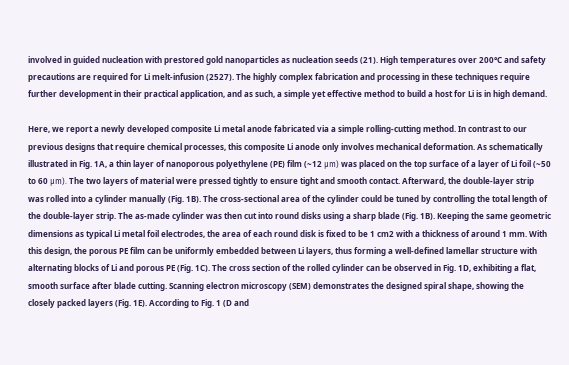involved in guided nucleation with prestored gold nanoparticles as nucleation seeds (21). High temperatures over 200°C and safety precautions are required for Li melt-infusion (2527). The highly complex fabrication and processing in these techniques require further development in their practical application, and as such, a simple yet effective method to build a host for Li is in high demand.

Here, we report a newly developed composite Li metal anode fabricated via a simple rolling-cutting method. In contrast to our previous designs that require chemical processes, this composite Li anode only involves mechanical deformation. As schematically illustrated in Fig. 1A, a thin layer of nanoporous polyethylene (PE) film (~12 μm) was placed on the top surface of a layer of Li foil (~50 to 60 μm). The two layers of material were pressed tightly to ensure tight and smooth contact. Afterward, the double-layer strip was rolled into a cylinder manually (Fig. 1B). The cross-sectional area of the cylinder could be tuned by controlling the total length of the double-layer strip. The as-made cylinder was then cut into round disks using a sharp blade (Fig. 1B). Keeping the same geometric dimensions as typical Li metal foil electrodes, the area of each round disk is fixed to be 1 cm2 with a thickness of around 1 mm. With this design, the porous PE film can be uniformly embedded between Li layers, thus forming a well-defined lamellar structure with alternating blocks of Li and porous PE (Fig. 1C). The cross section of the rolled cylinder can be observed in Fig. 1D, exhibiting a flat, smooth surface after blade cutting. Scanning electron microscopy (SEM) demonstrates the designed spiral shape, showing the closely packed layers (Fig. 1E). According to Fig. 1 (D and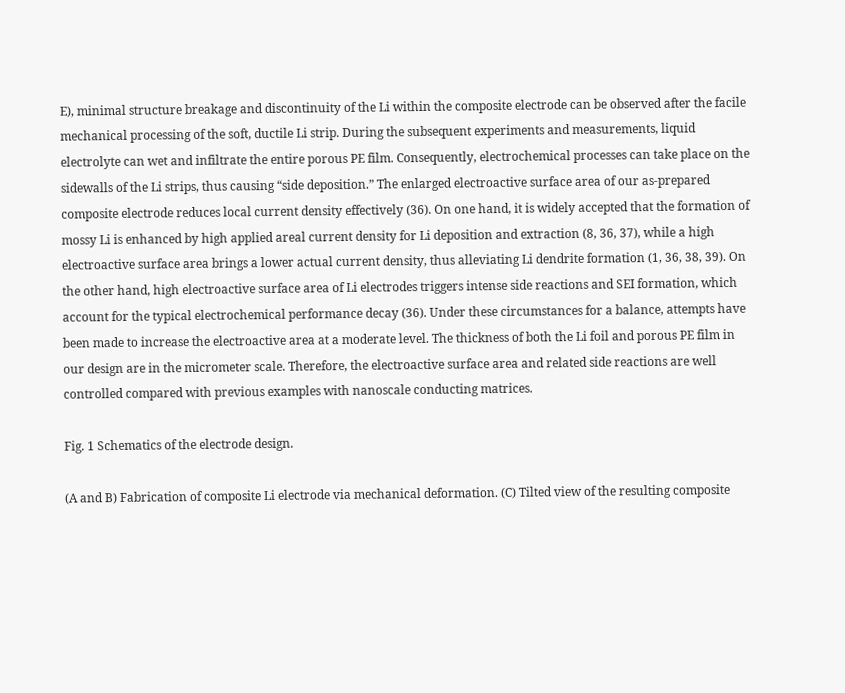E), minimal structure breakage and discontinuity of the Li within the composite electrode can be observed after the facile mechanical processing of the soft, ductile Li strip. During the subsequent experiments and measurements, liquid electrolyte can wet and infiltrate the entire porous PE film. Consequently, electrochemical processes can take place on the sidewalls of the Li strips, thus causing “side deposition.” The enlarged electroactive surface area of our as-prepared composite electrode reduces local current density effectively (36). On one hand, it is widely accepted that the formation of mossy Li is enhanced by high applied areal current density for Li deposition and extraction (8, 36, 37), while a high electroactive surface area brings a lower actual current density, thus alleviating Li dendrite formation (1, 36, 38, 39). On the other hand, high electroactive surface area of Li electrodes triggers intense side reactions and SEI formation, which account for the typical electrochemical performance decay (36). Under these circumstances for a balance, attempts have been made to increase the electroactive area at a moderate level. The thickness of both the Li foil and porous PE film in our design are in the micrometer scale. Therefore, the electroactive surface area and related side reactions are well controlled compared with previous examples with nanoscale conducting matrices.

Fig. 1 Schematics of the electrode design.

(A and B) Fabrication of composite Li electrode via mechanical deformation. (C) Tilted view of the resulting composite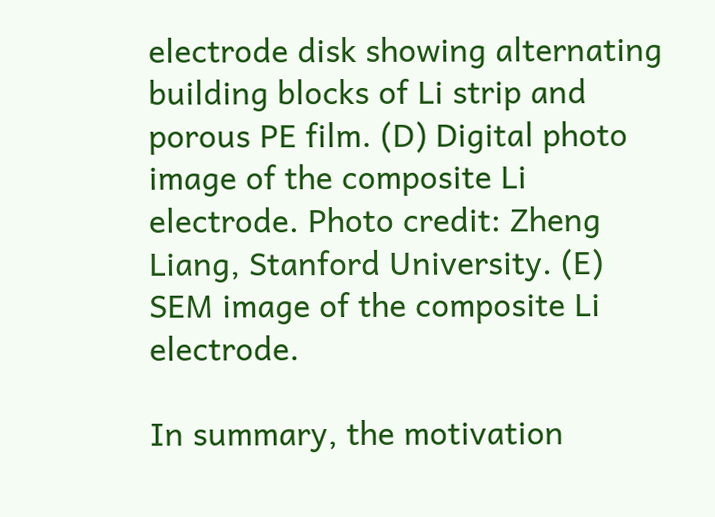electrode disk showing alternating building blocks of Li strip and porous PE film. (D) Digital photo image of the composite Li electrode. Photo credit: Zheng Liang, Stanford University. (E) SEM image of the composite Li electrode.

In summary, the motivation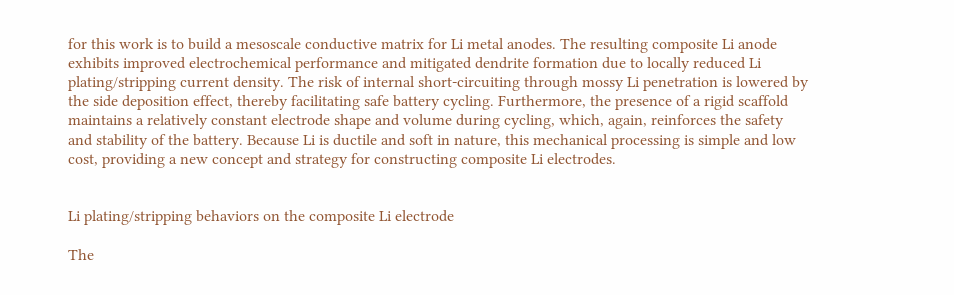for this work is to build a mesoscale conductive matrix for Li metal anodes. The resulting composite Li anode exhibits improved electrochemical performance and mitigated dendrite formation due to locally reduced Li plating/stripping current density. The risk of internal short-circuiting through mossy Li penetration is lowered by the side deposition effect, thereby facilitating safe battery cycling. Furthermore, the presence of a rigid scaffold maintains a relatively constant electrode shape and volume during cycling, which, again, reinforces the safety and stability of the battery. Because Li is ductile and soft in nature, this mechanical processing is simple and low cost, providing a new concept and strategy for constructing composite Li electrodes.


Li plating/stripping behaviors on the composite Li electrode

The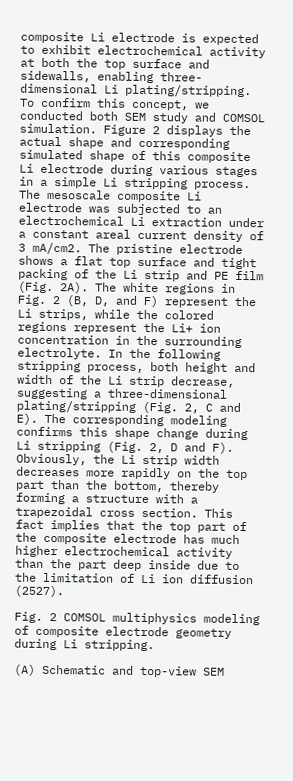composite Li electrode is expected to exhibit electrochemical activity at both the top surface and sidewalls, enabling three-dimensional Li plating/stripping. To confirm this concept, we conducted both SEM study and COMSOL simulation. Figure 2 displays the actual shape and corresponding simulated shape of this composite Li electrode during various stages in a simple Li stripping process. The mesoscale composite Li electrode was subjected to an electrochemical Li extraction under a constant areal current density of 3 mA/cm2. The pristine electrode shows a flat top surface and tight packing of the Li strip and PE film (Fig. 2A). The white regions in Fig. 2 (B, D, and F) represent the Li strips, while the colored regions represent the Li+ ion concentration in the surrounding electrolyte. In the following stripping process, both height and width of the Li strip decrease, suggesting a three-dimensional plating/stripping (Fig. 2, C and E). The corresponding modeling confirms this shape change during Li stripping (Fig. 2, D and F). Obviously, the Li strip width decreases more rapidly on the top part than the bottom, thereby forming a structure with a trapezoidal cross section. This fact implies that the top part of the composite electrode has much higher electrochemical activity than the part deep inside due to the limitation of Li ion diffusion (2527).

Fig. 2 COMSOL multiphysics modeling of composite electrode geometry during Li stripping.

(A) Schematic and top-view SEM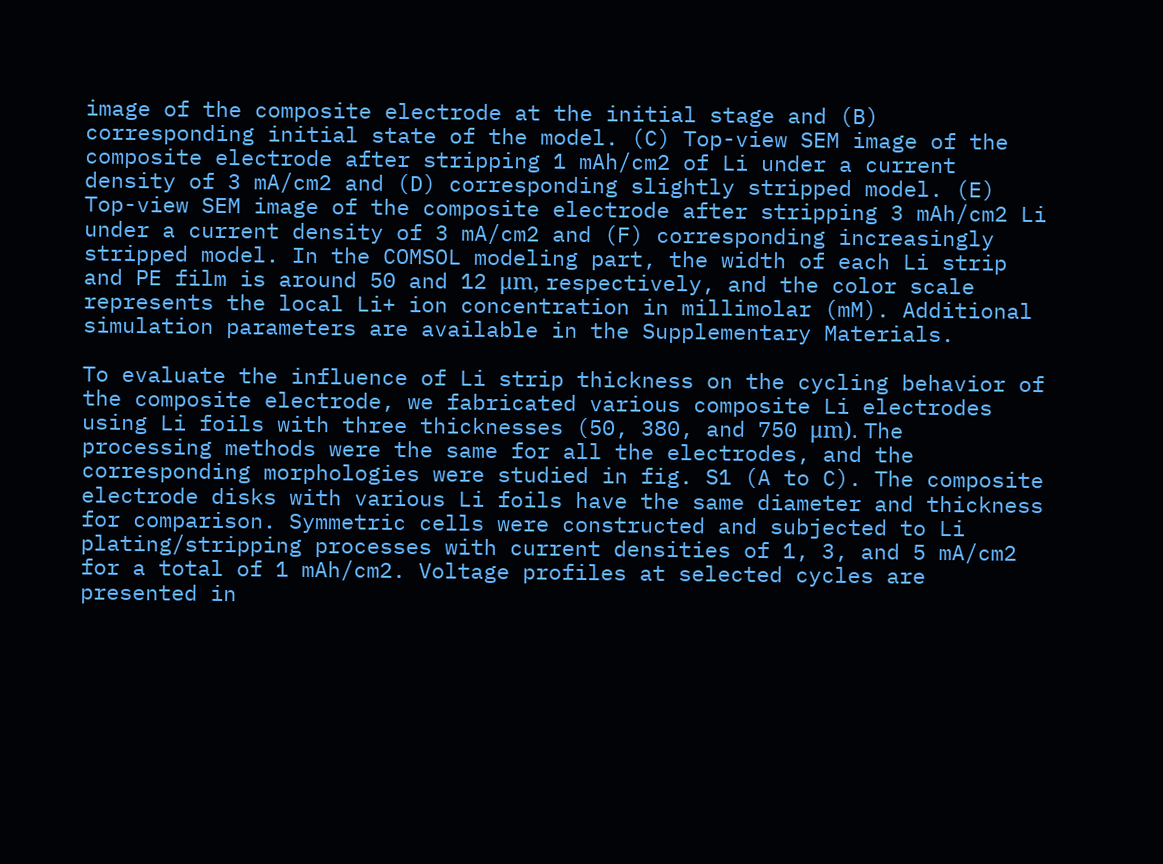image of the composite electrode at the initial stage and (B) corresponding initial state of the model. (C) Top-view SEM image of the composite electrode after stripping 1 mAh/cm2 of Li under a current density of 3 mA/cm2 and (D) corresponding slightly stripped model. (E) Top-view SEM image of the composite electrode after stripping 3 mAh/cm2 Li under a current density of 3 mA/cm2 and (F) corresponding increasingly stripped model. In the COMSOL modeling part, the width of each Li strip and PE film is around 50 and 12 μm, respectively, and the color scale represents the local Li+ ion concentration in millimolar (mM). Additional simulation parameters are available in the Supplementary Materials.

To evaluate the influence of Li strip thickness on the cycling behavior of the composite electrode, we fabricated various composite Li electrodes using Li foils with three thicknesses (50, 380, and 750 μm). The processing methods were the same for all the electrodes, and the corresponding morphologies were studied in fig. S1 (A to C). The composite electrode disks with various Li foils have the same diameter and thickness for comparison. Symmetric cells were constructed and subjected to Li plating/stripping processes with current densities of 1, 3, and 5 mA/cm2 for a total of 1 mAh/cm2. Voltage profiles at selected cycles are presented in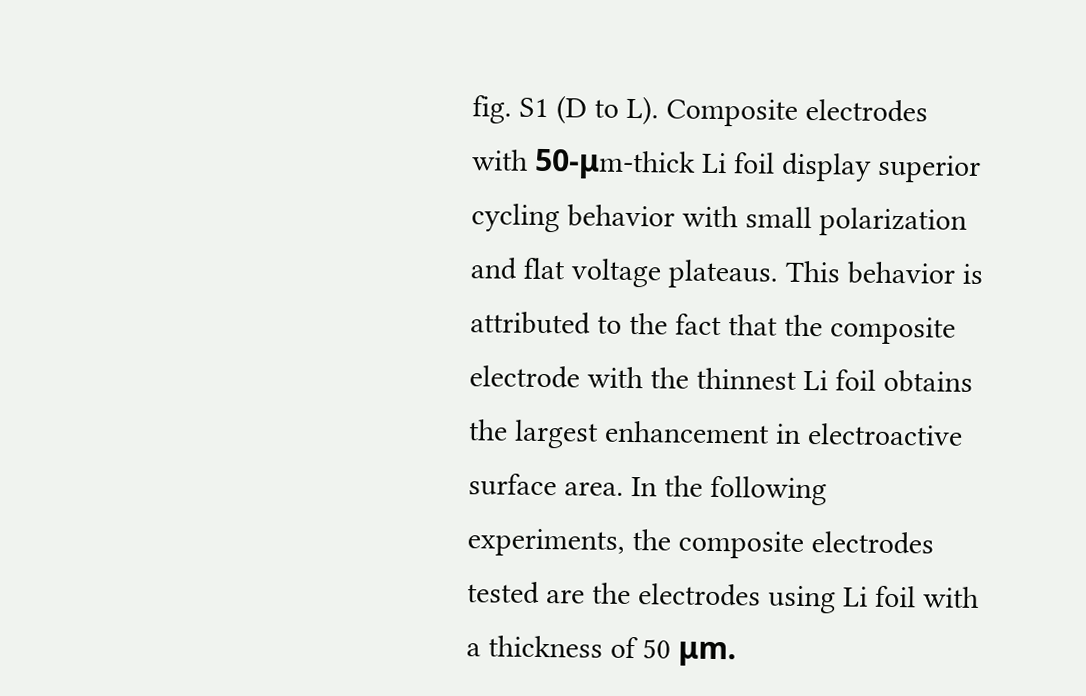fig. S1 (D to L). Composite electrodes with 50-μm-thick Li foil display superior cycling behavior with small polarization and flat voltage plateaus. This behavior is attributed to the fact that the composite electrode with the thinnest Li foil obtains the largest enhancement in electroactive surface area. In the following experiments, the composite electrodes tested are the electrodes using Li foil with a thickness of 50 μm.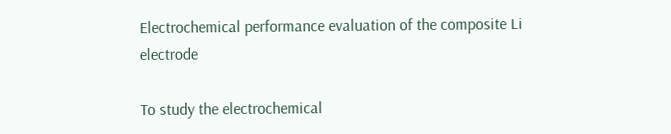Electrochemical performance evaluation of the composite Li electrode

To study the electrochemical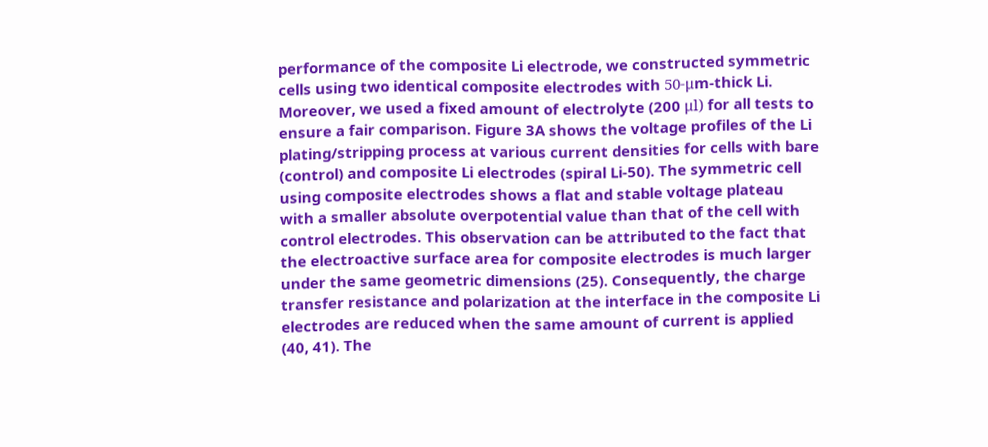performance of the composite Li electrode, we constructed symmetric cells using two identical composite electrodes with 50-μm-thick Li. Moreover, we used a fixed amount of electrolyte (200 μl) for all tests to ensure a fair comparison. Figure 3A shows the voltage profiles of the Li plating/stripping process at various current densities for cells with bare (control) and composite Li electrodes (spiral Li-50). The symmetric cell using composite electrodes shows a flat and stable voltage plateau with a smaller absolute overpotential value than that of the cell with control electrodes. This observation can be attributed to the fact that the electroactive surface area for composite electrodes is much larger under the same geometric dimensions (25). Consequently, the charge transfer resistance and polarization at the interface in the composite Li electrodes are reduced when the same amount of current is applied (40, 41). The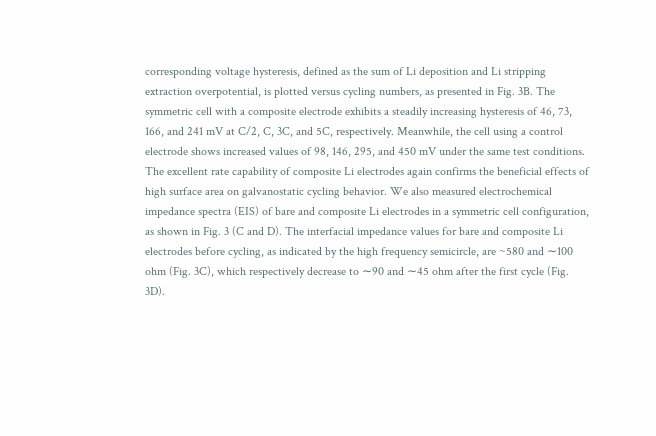corresponding voltage hysteresis, defined as the sum of Li deposition and Li stripping extraction overpotential, is plotted versus cycling numbers, as presented in Fig. 3B. The symmetric cell with a composite electrode exhibits a steadily increasing hysteresis of 46, 73, 166, and 241 mV at C/2, C, 3C, and 5C, respectively. Meanwhile, the cell using a control electrode shows increased values of 98, 146, 295, and 450 mV under the same test conditions. The excellent rate capability of composite Li electrodes again confirms the beneficial effects of high surface area on galvanostatic cycling behavior. We also measured electrochemical impedance spectra (EIS) of bare and composite Li electrodes in a symmetric cell configuration, as shown in Fig. 3 (C and D). The interfacial impedance values for bare and composite Li electrodes before cycling, as indicated by the high frequency semicircle, are ~580 and ∼100 ohm (Fig. 3C), which respectively decrease to ∼90 and ∼45 ohm after the first cycle (Fig. 3D).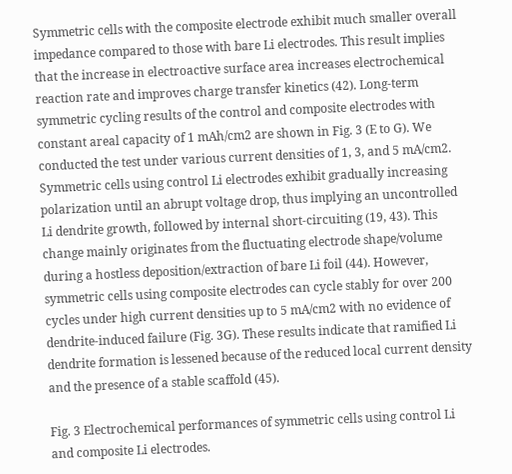Symmetric cells with the composite electrode exhibit much smaller overall impedance compared to those with bare Li electrodes. This result implies that the increase in electroactive surface area increases electrochemical reaction rate and improves charge transfer kinetics (42). Long-term symmetric cycling results of the control and composite electrodes with constant areal capacity of 1 mAh/cm2 are shown in Fig. 3 (E to G). We conducted the test under various current densities of 1, 3, and 5 mA/cm2. Symmetric cells using control Li electrodes exhibit gradually increasing polarization until an abrupt voltage drop, thus implying an uncontrolled Li dendrite growth, followed by internal short-circuiting (19, 43). This change mainly originates from the fluctuating electrode shape/volume during a hostless deposition/extraction of bare Li foil (44). However, symmetric cells using composite electrodes can cycle stably for over 200 cycles under high current densities up to 5 mA/cm2 with no evidence of dendrite-induced failure (Fig. 3G). These results indicate that ramified Li dendrite formation is lessened because of the reduced local current density and the presence of a stable scaffold (45).

Fig. 3 Electrochemical performances of symmetric cells using control Li and composite Li electrodes.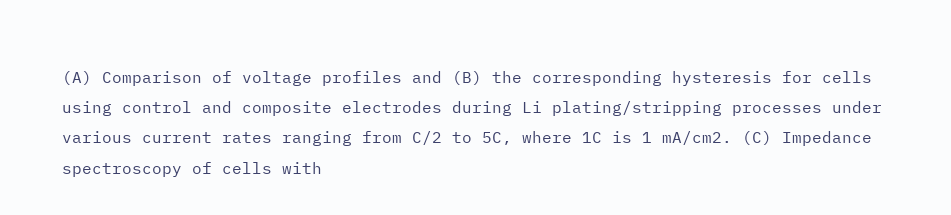(A) Comparison of voltage profiles and (B) the corresponding hysteresis for cells using control and composite electrodes during Li plating/stripping processes under various current rates ranging from C/2 to 5C, where 1C is 1 mA/cm2. (C) Impedance spectroscopy of cells with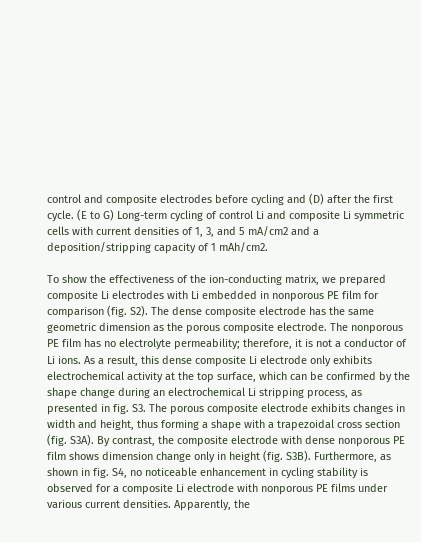control and composite electrodes before cycling and (D) after the first cycle. (E to G) Long-term cycling of control Li and composite Li symmetric cells with current densities of 1, 3, and 5 mA/cm2 and a deposition/stripping capacity of 1 mAh/cm2.

To show the effectiveness of the ion-conducting matrix, we prepared composite Li electrodes with Li embedded in nonporous PE film for comparison (fig. S2). The dense composite electrode has the same geometric dimension as the porous composite electrode. The nonporous PE film has no electrolyte permeability; therefore, it is not a conductor of Li ions. As a result, this dense composite Li electrode only exhibits electrochemical activity at the top surface, which can be confirmed by the shape change during an electrochemical Li stripping process, as presented in fig. S3. The porous composite electrode exhibits changes in width and height, thus forming a shape with a trapezoidal cross section (fig. S3A). By contrast, the composite electrode with dense nonporous PE film shows dimension change only in height (fig. S3B). Furthermore, as shown in fig. S4, no noticeable enhancement in cycling stability is observed for a composite Li electrode with nonporous PE films under various current densities. Apparently, the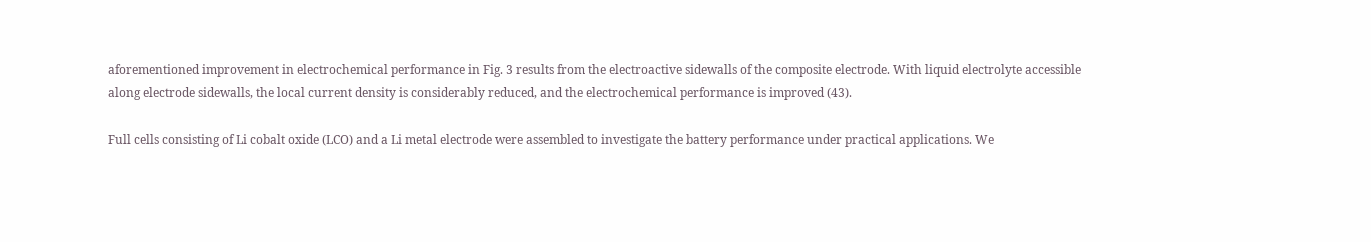aforementioned improvement in electrochemical performance in Fig. 3 results from the electroactive sidewalls of the composite electrode. With liquid electrolyte accessible along electrode sidewalls, the local current density is considerably reduced, and the electrochemical performance is improved (43).

Full cells consisting of Li cobalt oxide (LCO) and a Li metal electrode were assembled to investigate the battery performance under practical applications. We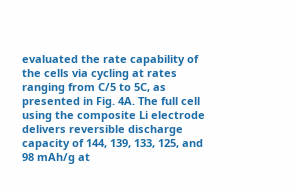evaluated the rate capability of the cells via cycling at rates ranging from C/5 to 5C, as presented in Fig. 4A. The full cell using the composite Li electrode delivers reversible discharge capacity of 144, 139, 133, 125, and 98 mAh/g at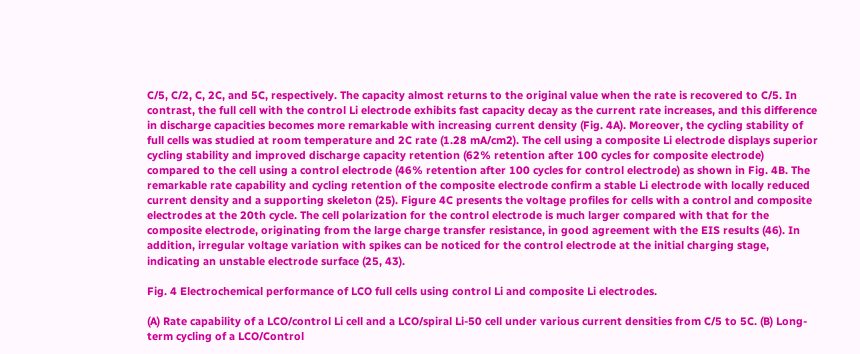C/5, C/2, C, 2C, and 5C, respectively. The capacity almost returns to the original value when the rate is recovered to C/5. In contrast, the full cell with the control Li electrode exhibits fast capacity decay as the current rate increases, and this difference in discharge capacities becomes more remarkable with increasing current density (Fig. 4A). Moreover, the cycling stability of full cells was studied at room temperature and 2C rate (1.28 mA/cm2). The cell using a composite Li electrode displays superior cycling stability and improved discharge capacity retention (62% retention after 100 cycles for composite electrode) compared to the cell using a control electrode (46% retention after 100 cycles for control electrode) as shown in Fig. 4B. The remarkable rate capability and cycling retention of the composite electrode confirm a stable Li electrode with locally reduced current density and a supporting skeleton (25). Figure 4C presents the voltage profiles for cells with a control and composite electrodes at the 20th cycle. The cell polarization for the control electrode is much larger compared with that for the composite electrode, originating from the large charge transfer resistance, in good agreement with the EIS results (46). In addition, irregular voltage variation with spikes can be noticed for the control electrode at the initial charging stage, indicating an unstable electrode surface (25, 43).

Fig. 4 Electrochemical performance of LCO full cells using control Li and composite Li electrodes.

(A) Rate capability of a LCO/control Li cell and a LCO/spiral Li-50 cell under various current densities from C/5 to 5C. (B) Long-term cycling of a LCO/Control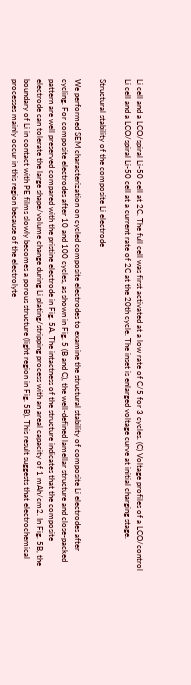Li cell and a LCO/spiral Li-50 cell at 2C. The full cell was first activated at a low rate of C/5 for 3 cycles. (C) Voltage profiles of a LCO/control Li cell and a LCO/spiral Li-50 cell at a current rate of 2C at the 20th cycle. The inset is enlarged voltage curve at initial charging stage.

Structural stability of the composite Li electrode

We performed SEM characterization on cycled composite electrodes to examine the structural stability of composite Li electrodes after cycling. For composite electrodes after 10 and 100 cycles, as shown in Fig. 5 (B and C), the well-defined lamellar structure and close-packed pattern are well preserved compared with the pristine electrode in Fig. 5A. The intactness of the structure indicates that the composite electrode can tolerate the large shape/volume change during Li plating/stripping process with an areal capacity of 1 mAh/cm2. In Fig. 5B, the boundary of Li in contact with PE films slowly becomes a porous structure (light region in Fig. 5B). This result suggests that electrochemical processes mainly occur in this region because of the electrolyte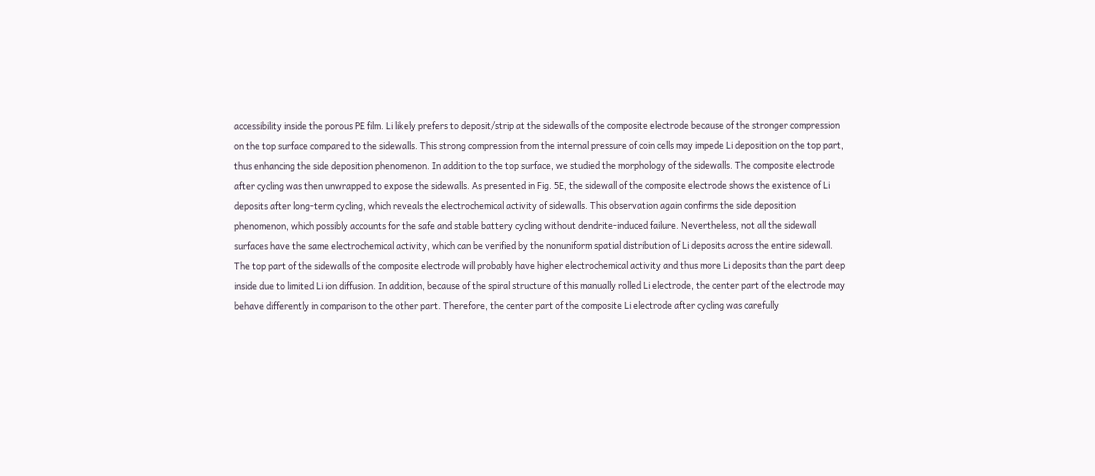accessibility inside the porous PE film. Li likely prefers to deposit/strip at the sidewalls of the composite electrode because of the stronger compression on the top surface compared to the sidewalls. This strong compression from the internal pressure of coin cells may impede Li deposition on the top part, thus enhancing the side deposition phenomenon. In addition to the top surface, we studied the morphology of the sidewalls. The composite electrode after cycling was then unwrapped to expose the sidewalls. As presented in Fig. 5E, the sidewall of the composite electrode shows the existence of Li deposits after long-term cycling, which reveals the electrochemical activity of sidewalls. This observation again confirms the side deposition phenomenon, which possibly accounts for the safe and stable battery cycling without dendrite-induced failure. Nevertheless, not all the sidewall surfaces have the same electrochemical activity, which can be verified by the nonuniform spatial distribution of Li deposits across the entire sidewall. The top part of the sidewalls of the composite electrode will probably have higher electrochemical activity and thus more Li deposits than the part deep inside due to limited Li ion diffusion. In addition, because of the spiral structure of this manually rolled Li electrode, the center part of the electrode may behave differently in comparison to the other part. Therefore, the center part of the composite Li electrode after cycling was carefully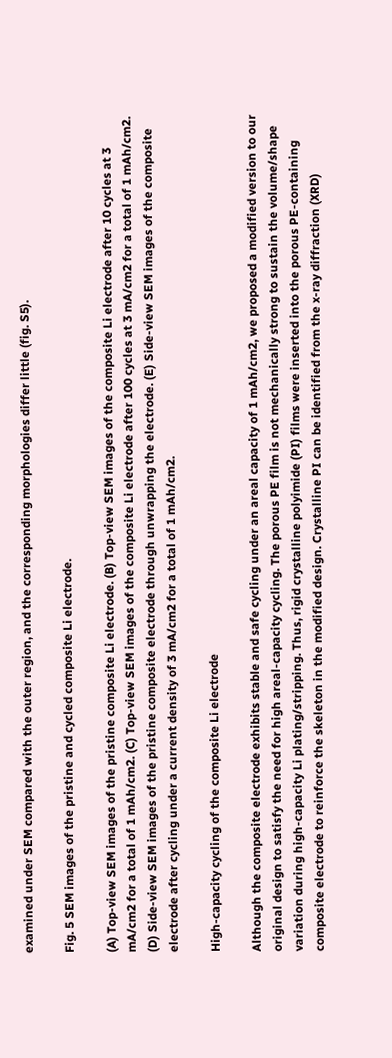examined under SEM compared with the outer region, and the corresponding morphologies differ little (fig. S5).

Fig. 5 SEM images of the pristine and cycled composite Li electrode.

(A) Top-view SEM images of the pristine composite Li electrode. (B) Top-view SEM images of the composite Li electrode after 10 cycles at 3 mA/cm2 for a total of 1 mAh/cm2. (C) Top-view SEM images of the composite Li electrode after 100 cycles at 3 mA/cm2 for a total of 1 mAh/cm2. (D) Side-view SEM images of the pristine composite electrode through unwrapping the electrode. (E) Side-view SEM images of the composite electrode after cycling under a current density of 3 mA/cm2 for a total of 1 mAh/cm2.

High-capacity cycling of the composite Li electrode

Although the composite electrode exhibits stable and safe cycling under an areal capacity of 1 mAh/cm2, we proposed a modified version to our original design to satisfy the need for high areal-capacity cycling. The porous PE film is not mechanically strong to sustain the volume/shape variation during high-capacity Li plating/stripping. Thus, rigid crystalline polyimide (PI) films were inserted into the porous PE-containing composite electrode to reinforce the skeleton in the modified design. Crystalline PI can be identified from the x-ray diffraction (XRD)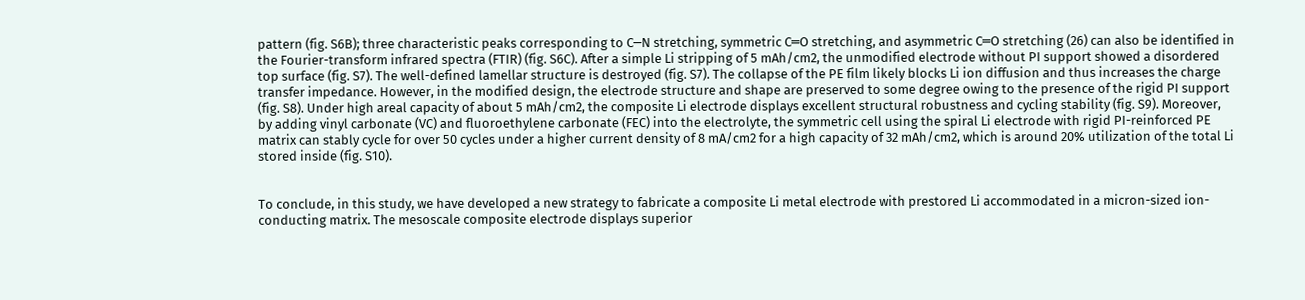pattern (fig. S6B); three characteristic peaks corresponding to C─N stretching, symmetric C═O stretching, and asymmetric C═O stretching (26) can also be identified in the Fourier-transform infrared spectra (FTIR) (fig. S6C). After a simple Li stripping of 5 mAh/cm2, the unmodified electrode without PI support showed a disordered top surface (fig. S7). The well-defined lamellar structure is destroyed (fig. S7). The collapse of the PE film likely blocks Li ion diffusion and thus increases the charge transfer impedance. However, in the modified design, the electrode structure and shape are preserved to some degree owing to the presence of the rigid PI support (fig. S8). Under high areal capacity of about 5 mAh/cm2, the composite Li electrode displays excellent structural robustness and cycling stability (fig. S9). Moreover, by adding vinyl carbonate (VC) and fluoroethylene carbonate (FEC) into the electrolyte, the symmetric cell using the spiral Li electrode with rigid PI-reinforced PE matrix can stably cycle for over 50 cycles under a higher current density of 8 mA/cm2 for a high capacity of 32 mAh/cm2, which is around 20% utilization of the total Li stored inside (fig. S10).


To conclude, in this study, we have developed a new strategy to fabricate a composite Li metal electrode with prestored Li accommodated in a micron-sized ion-conducting matrix. The mesoscale composite electrode displays superior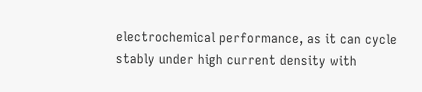electrochemical performance, as it can cycle stably under high current density with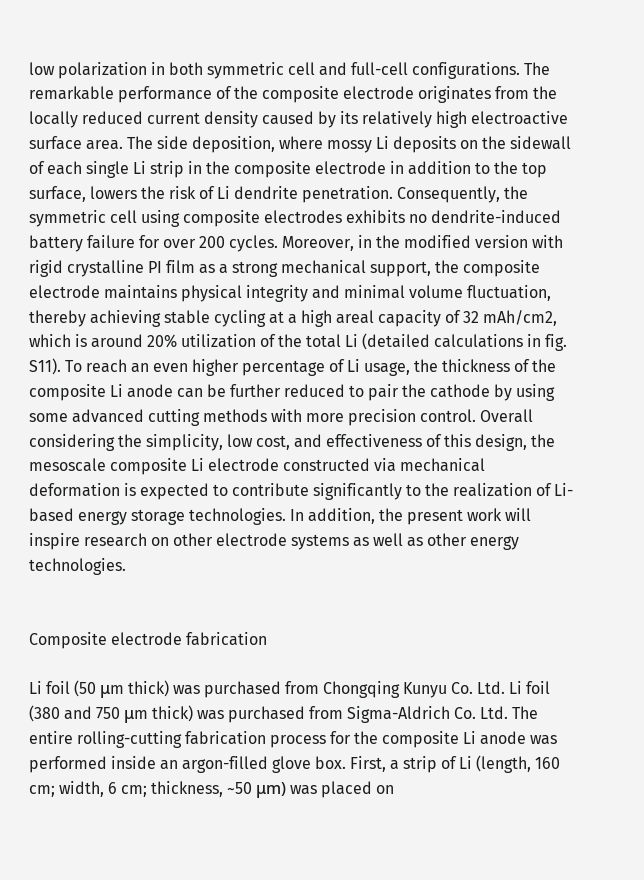low polarization in both symmetric cell and full-cell configurations. The remarkable performance of the composite electrode originates from the locally reduced current density caused by its relatively high electroactive surface area. The side deposition, where mossy Li deposits on the sidewall of each single Li strip in the composite electrode in addition to the top surface, lowers the risk of Li dendrite penetration. Consequently, the symmetric cell using composite electrodes exhibits no dendrite-induced battery failure for over 200 cycles. Moreover, in the modified version with rigid crystalline PI film as a strong mechanical support, the composite electrode maintains physical integrity and minimal volume fluctuation, thereby achieving stable cycling at a high areal capacity of 32 mAh/cm2, which is around 20% utilization of the total Li (detailed calculations in fig. S11). To reach an even higher percentage of Li usage, the thickness of the composite Li anode can be further reduced to pair the cathode by using some advanced cutting methods with more precision control. Overall considering the simplicity, low cost, and effectiveness of this design, the mesoscale composite Li electrode constructed via mechanical deformation is expected to contribute significantly to the realization of Li-based energy storage technologies. In addition, the present work will inspire research on other electrode systems as well as other energy technologies.


Composite electrode fabrication

Li foil (50 μm thick) was purchased from Chongqing Kunyu Co. Ltd. Li foil (380 and 750 μm thick) was purchased from Sigma-Aldrich Co. Ltd. The entire rolling-cutting fabrication process for the composite Li anode was performed inside an argon-filled glove box. First, a strip of Li (length, 160 cm; width, 6 cm; thickness, ~50 μm) was placed on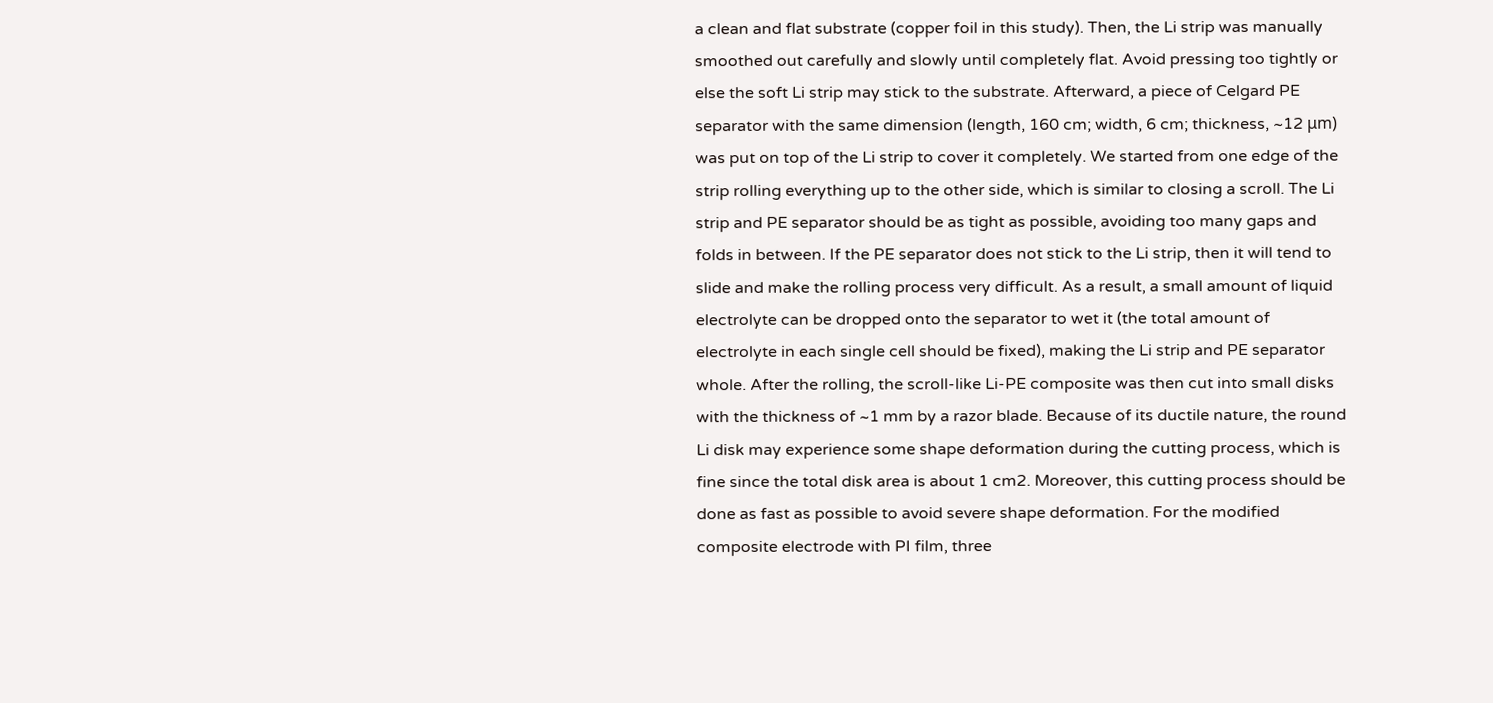a clean and flat substrate (copper foil in this study). Then, the Li strip was manually smoothed out carefully and slowly until completely flat. Avoid pressing too tightly or else the soft Li strip may stick to the substrate. Afterward, a piece of Celgard PE separator with the same dimension (length, 160 cm; width, 6 cm; thickness, ~12 μm) was put on top of the Li strip to cover it completely. We started from one edge of the strip rolling everything up to the other side, which is similar to closing a scroll. The Li strip and PE separator should be as tight as possible, avoiding too many gaps and folds in between. If the PE separator does not stick to the Li strip, then it will tend to slide and make the rolling process very difficult. As a result, a small amount of liquid electrolyte can be dropped onto the separator to wet it (the total amount of electrolyte in each single cell should be fixed), making the Li strip and PE separator whole. After the rolling, the scroll-like Li-PE composite was then cut into small disks with the thickness of ~1 mm by a razor blade. Because of its ductile nature, the round Li disk may experience some shape deformation during the cutting process, which is fine since the total disk area is about 1 cm2. Moreover, this cutting process should be done as fast as possible to avoid severe shape deformation. For the modified composite electrode with PI film, three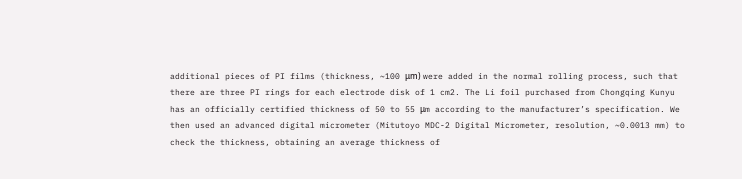additional pieces of PI films (thickness, ~100 μm) were added in the normal rolling process, such that there are three PI rings for each electrode disk of 1 cm2. The Li foil purchased from Chongqing Kunyu has an officially certified thickness of 50 to 55 μm according to the manufacturer’s specification. We then used an advanced digital micrometer (Mitutoyo MDC-2 Digital Micrometer, resolution, ~0.0013 mm) to check the thickness, obtaining an average thickness of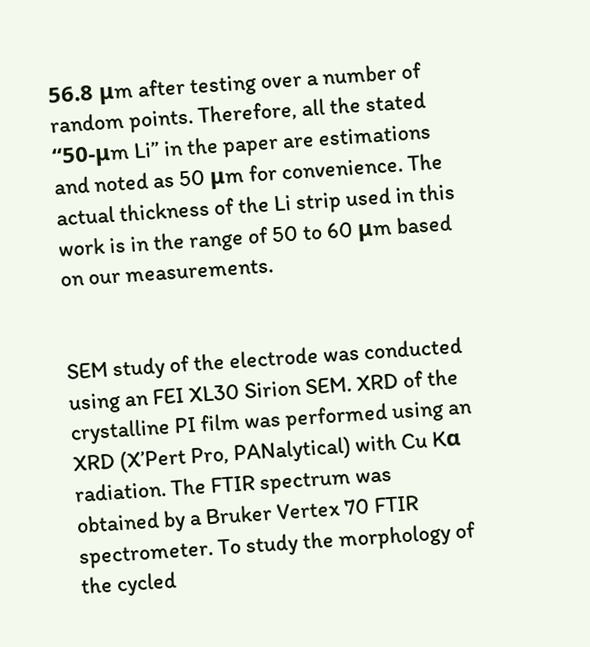56.8 μm after testing over a number of random points. Therefore, all the stated “50-μm Li” in the paper are estimations and noted as 50 μm for convenience. The actual thickness of the Li strip used in this work is in the range of 50 to 60 μm based on our measurements.


SEM study of the electrode was conducted using an FEI XL30 Sirion SEM. XRD of the crystalline PI film was performed using an XRD (X’Pert Pro, PANalytical) with Cu Kα radiation. The FTIR spectrum was obtained by a Bruker Vertex 70 FTIR spectrometer. To study the morphology of the cycled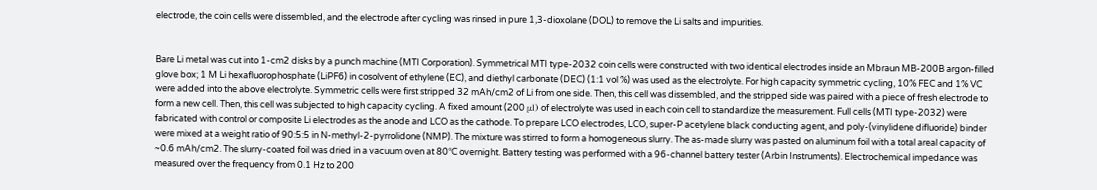electrode, the coin cells were dissembled, and the electrode after cycling was rinsed in pure 1,3-dioxolane (DOL) to remove the Li salts and impurities.


Bare Li metal was cut into 1-cm2 disks by a punch machine (MTI Corporation). Symmetrical MTI type-2032 coin cells were constructed with two identical electrodes inside an Mbraun MB-200B argon-filled glove box; 1 M Li hexafluorophosphate (LiPF6) in cosolvent of ethylene (EC), and diethyl carbonate (DEC) (1:1 vol %) was used as the electrolyte. For high capacity symmetric cycling, 10% FEC and 1% VC were added into the above electrolyte. Symmetric cells were first stripped 32 mAh/cm2 of Li from one side. Then, this cell was dissembled, and the stripped side was paired with a piece of fresh electrode to form a new cell. Then, this cell was subjected to high capacity cycling. A fixed amount (200 μl) of electrolyte was used in each coin cell to standardize the measurement. Full cells (MTI type-2032) were fabricated with control or composite Li electrodes as the anode and LCO as the cathode. To prepare LCO electrodes, LCO, super-P acetylene black conducting agent, and poly-(vinylidene difluoride) binder were mixed at a weight ratio of 90:5:5 in N-methyl-2-pyrrolidone (NMP). The mixture was stirred to form a homogeneous slurry. The as-made slurry was pasted on aluminum foil with a total areal capacity of ~0.6 mAh/cm2. The slurry-coated foil was dried in a vacuum oven at 80°C overnight. Battery testing was performed with a 96-channel battery tester (Arbin Instruments). Electrochemical impedance was measured over the frequency from 0.1 Hz to 200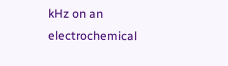kHz on an electrochemical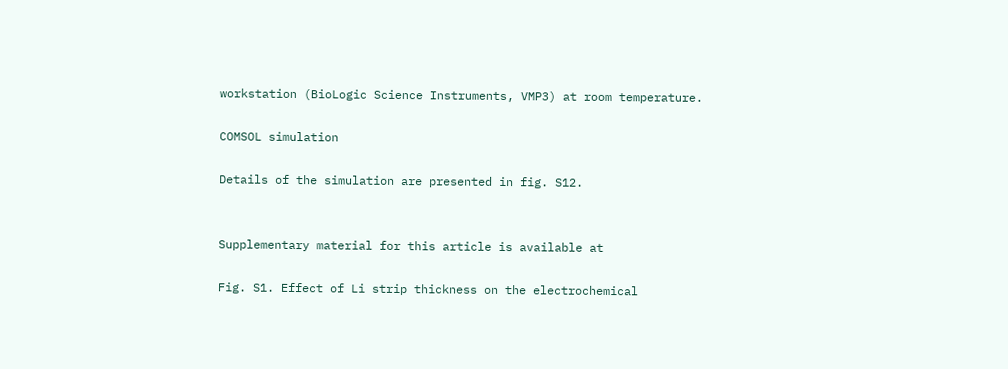workstation (BioLogic Science Instruments, VMP3) at room temperature.

COMSOL simulation

Details of the simulation are presented in fig. S12.


Supplementary material for this article is available at

Fig. S1. Effect of Li strip thickness on the electrochemical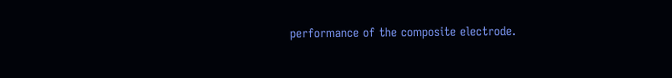performance of the composite electrode.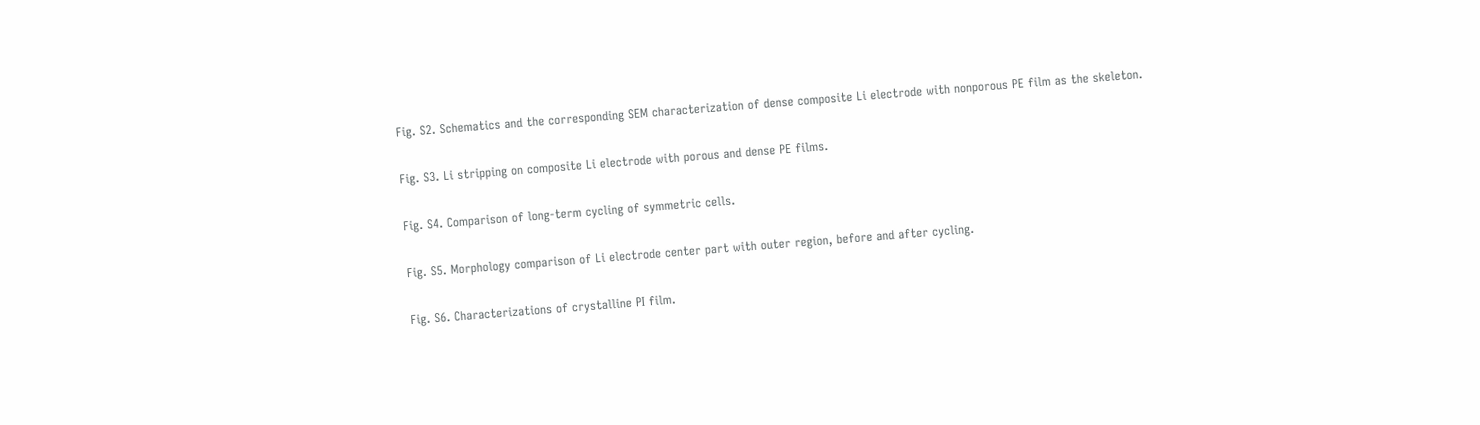Fig. S2. Schematics and the corresponding SEM characterization of dense composite Li electrode with nonporous PE film as the skeleton.

Fig. S3. Li stripping on composite Li electrode with porous and dense PE films.

Fig. S4. Comparison of long-term cycling of symmetric cells.

Fig. S5. Morphology comparison of Li electrode center part with outer region, before and after cycling.

Fig. S6. Characterizations of crystalline PI film.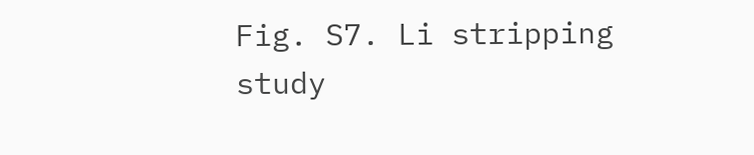Fig. S7. Li stripping study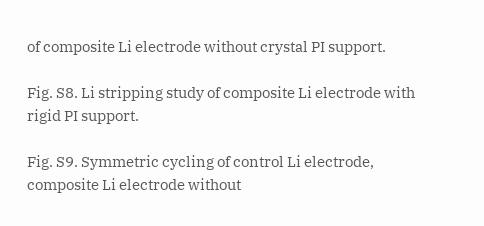of composite Li electrode without crystal PI support.

Fig. S8. Li stripping study of composite Li electrode with rigid PI support.

Fig. S9. Symmetric cycling of control Li electrode, composite Li electrode without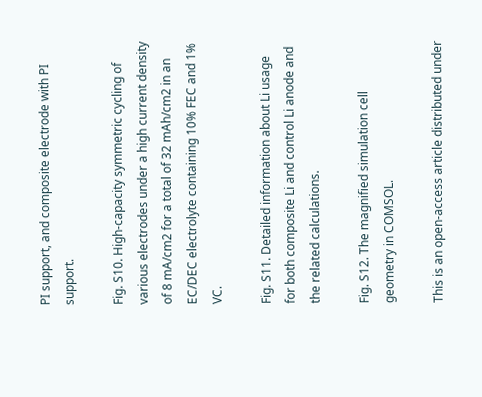PI support, and composite electrode with PI support.

Fig. S10. High-capacity symmetric cycling of various electrodes under a high current density of 8 mA/cm2 for a total of 32 mAh/cm2 in an EC/DEC electrolyte containing 10% FEC and 1% VC.

Fig. S11. Detailed information about Li usage for both composite Li and control Li anode and the related calculations.

Fig. S12. The magnified simulation cell geometry in COMSOL.

This is an open-access article distributed under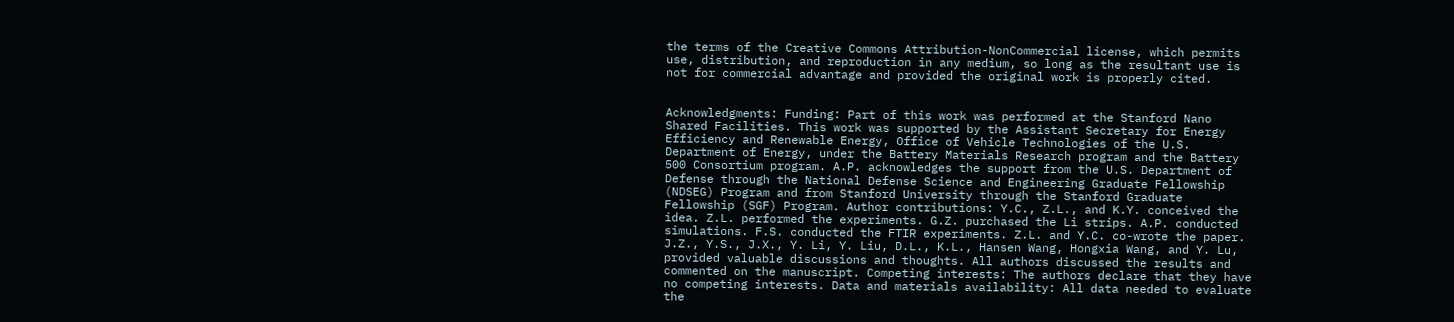the terms of the Creative Commons Attribution-NonCommercial license, which permits use, distribution, and reproduction in any medium, so long as the resultant use is not for commercial advantage and provided the original work is properly cited.


Acknowledgments: Funding: Part of this work was performed at the Stanford Nano Shared Facilities. This work was supported by the Assistant Secretary for Energy Efficiency and Renewable Energy, Office of Vehicle Technologies of the U.S. Department of Energy, under the Battery Materials Research program and the Battery 500 Consortium program. A.P. acknowledges the support from the U.S. Department of Defense through the National Defense Science and Engineering Graduate Fellowship (NDSEG) Program and from Stanford University through the Stanford Graduate Fellowship (SGF) Program. Author contributions: Y.C., Z.L., and K.Y. conceived the idea. Z.L. performed the experiments. G.Z. purchased the Li strips. A.P. conducted simulations. F.S. conducted the FTIR experiments. Z.L. and Y.C. co-wrote the paper. J.Z., Y.S., J.X., Y. Li, Y. Liu, D.L., K.L., Hansen Wang, Hongxia Wang, and Y. Lu, provided valuable discussions and thoughts. All authors discussed the results and commented on the manuscript. Competing interests: The authors declare that they have no competing interests. Data and materials availability: All data needed to evaluate the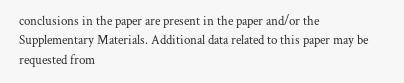conclusions in the paper are present in the paper and/or the Supplementary Materials. Additional data related to this paper may be requested from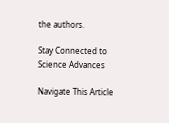the authors.

Stay Connected to Science Advances

Navigate This Article